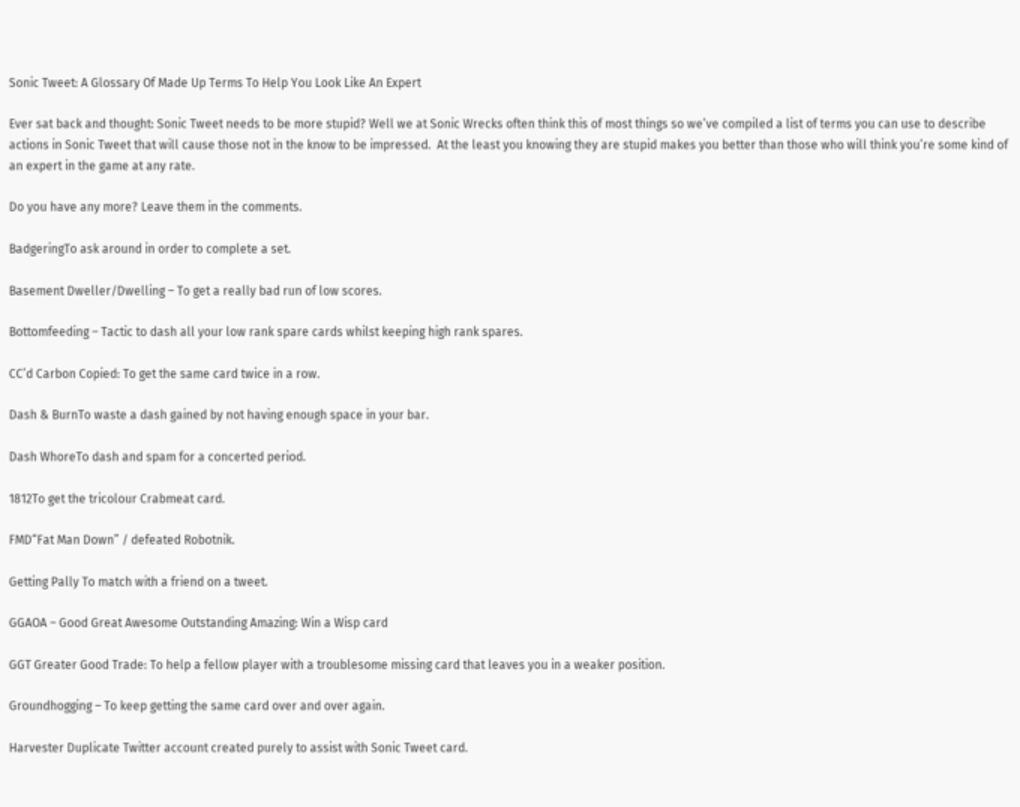Sonic Tweet: A Glossary Of Made Up Terms To Help You Look Like An Expert

Ever sat back and thought: Sonic Tweet needs to be more stupid? Well we at Sonic Wrecks often think this of most things so we’ve compiled a list of terms you can use to describe actions in Sonic Tweet that will cause those not in the know to be impressed.  At the least you knowing they are stupid makes you better than those who will think you’re some kind of an expert in the game at any rate.

Do you have any more? Leave them in the comments.

BadgeringTo ask around in order to complete a set.

Basement Dweller/Dwelling – To get a really bad run of low scores.

Bottomfeeding – Tactic to dash all your low rank spare cards whilst keeping high rank spares.

CC’d Carbon Copied: To get the same card twice in a row.

Dash & BurnTo waste a dash gained by not having enough space in your bar.

Dash WhoreTo dash and spam for a concerted period.

1812To get the tricolour Crabmeat card.

FMD“Fat Man Down” / defeated Robotnik.

Getting Pally To match with a friend on a tweet.

GGAOA – Good Great Awesome Outstanding Amazing: Win a Wisp card

GGT Greater Good Trade: To help a fellow player with a troublesome missing card that leaves you in a weaker position.

Groundhogging – To keep getting the same card over and over again.

Harvester Duplicate Twitter account created purely to assist with Sonic Tweet card.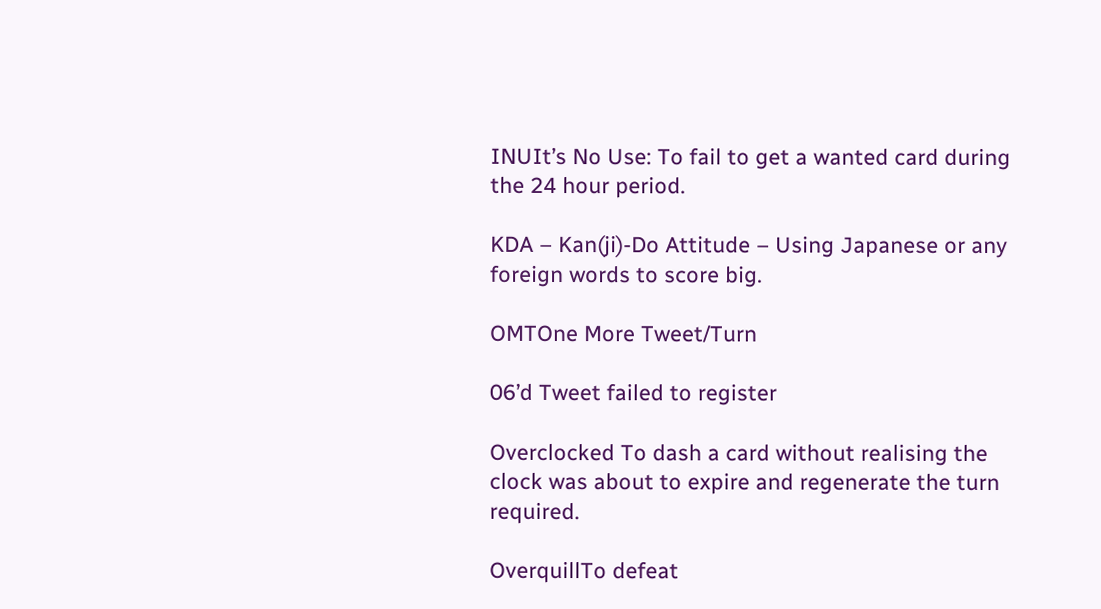INUIt’s No Use: To fail to get a wanted card during the 24 hour period.

KDA – Kan(ji)-Do Attitude – Using Japanese or any foreign words to score big.

OMTOne More Tweet/Turn

06’d Tweet failed to register

Overclocked To dash a card without realising the clock was about to expire and regenerate the turn required.

OverquillTo defeat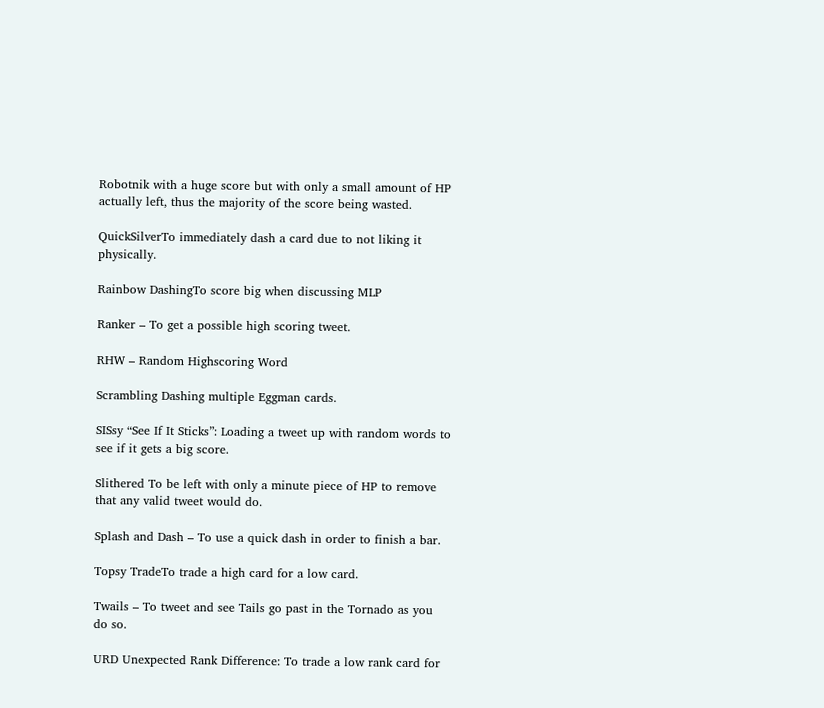Robotnik with a huge score but with only a small amount of HP actually left, thus the majority of the score being wasted.

QuickSilverTo immediately dash a card due to not liking it physically.

Rainbow DashingTo score big when discussing MLP

Ranker – To get a possible high scoring tweet.

RHW – Random Highscoring Word

Scrambling Dashing multiple Eggman cards.

SISsy “See If It Sticks”: Loading a tweet up with random words to see if it gets a big score.

Slithered To be left with only a minute piece of HP to remove that any valid tweet would do.

Splash and Dash – To use a quick dash in order to finish a bar.

Topsy TradeTo trade a high card for a low card.

Twails – To tweet and see Tails go past in the Tornado as you do so.

URD Unexpected Rank Difference: To trade a low rank card for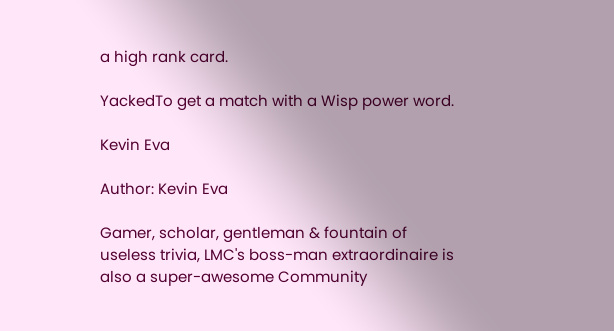a high rank card.

YackedTo get a match with a Wisp power word.

Kevin Eva

Author: Kevin Eva

Gamer, scholar, gentleman & fountain of useless trivia, LMC's boss-man extraordinaire is also a super-awesome Community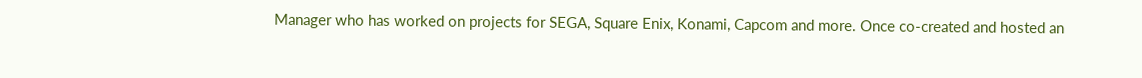Manager who has worked on projects for SEGA, Square Enix, Konami, Capcom and more. Once co-created and hosted an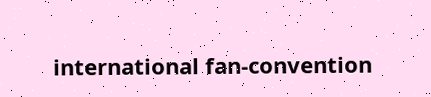international fan-convention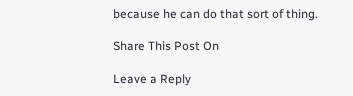because he can do that sort of thing.

Share This Post On

Leave a Reply